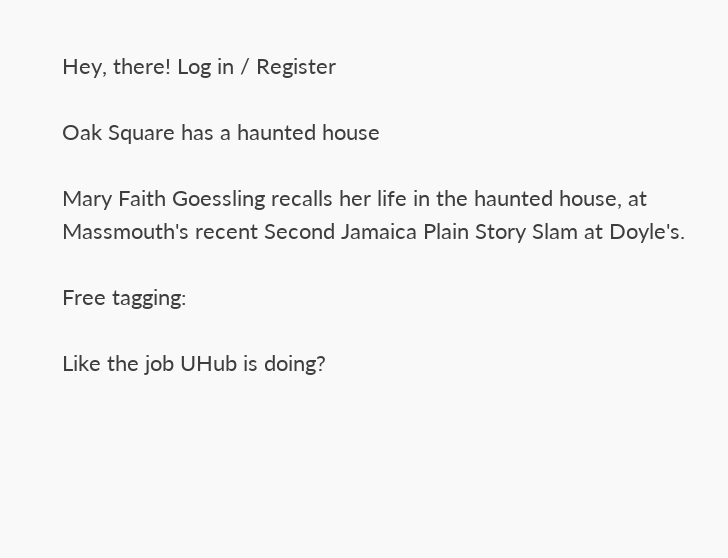Hey, there! Log in / Register

Oak Square has a haunted house

Mary Faith Goessling recalls her life in the haunted house, at Massmouth's recent Second Jamaica Plain Story Slam at Doyle's.

Free tagging:

Like the job UHub is doing?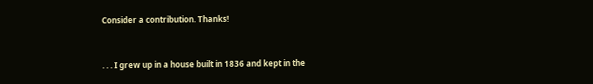Consider a contribution. Thanks!


. . . I grew up in a house built in 1836 and kept in the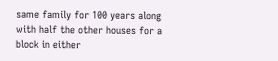same family for 100 years along with half the other houses for a block in either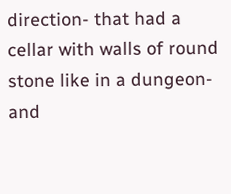direction- that had a cellar with walls of round stone like in a dungeon- and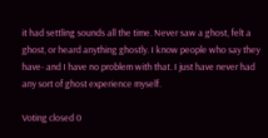it had settling sounds all the time. Never saw a ghost, felt a ghost, or heard anything ghostly. I know people who say they have- and I have no problem with that. I just have never had any sort of ghost experience myself.

Voting closed 0